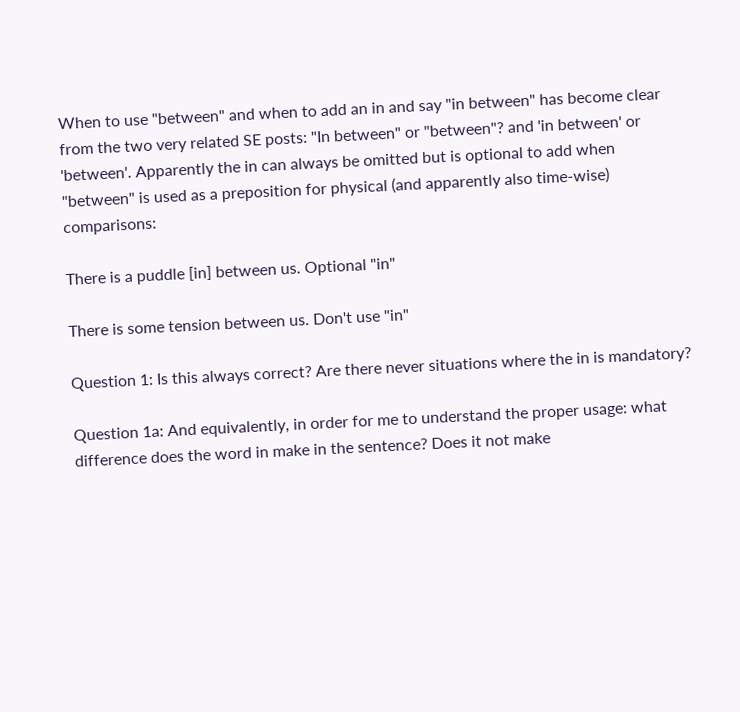When to use "between" and when to add an in and say "in between" has become clear from the two very related SE posts: "In between" or "between"? and 'in between' or 'between'. Apparently the in can always be omitted but is optional to add when "between" is used as a preposition for physical (and apparently also time-wise) comparisons:

There is a puddle [in] between us. Optional "in"

There is some tension between us. Don't use "in"

Question 1: Is this always correct? Are there never situations where the in is mandatory?

Question 1a: And equivalently, in order for me to understand the proper usage: what difference does the word in make in the sentence? Does it not make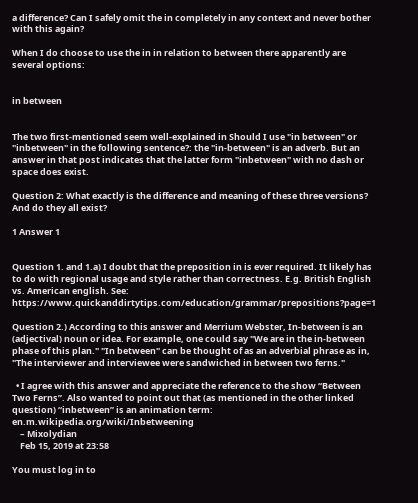a difference? Can I safely omit the in completely in any context and never bother with this again?

When I do choose to use the in in relation to between there apparently are several options:


in between


The two first-mentioned seem well-explained in Should I use "in between" or "inbetween" in the following sentence?: the "in-between" is an adverb. But an answer in that post indicates that the latter form "inbetween" with no dash or space does exist.

Question 2: What exactly is the difference and meaning of these three versions? And do they all exist?

1 Answer 1


Question 1. and 1.a) I doubt that the preposition in is ever required. It likely has to do with regional usage and style rather than correctness. E.g. British English vs. American english. See: https://www.quickanddirtytips.com/education/grammar/prepositions?page=1

Question 2.) According to this answer and Merrium Webster, In-between is an (adjectival) noun or idea. For example, one could say "We are in the in-between phase of this plan." "In between" can be thought of as an adverbial phrase as in, "The interviewer and interviewee were sandwiched in between two ferns."

  • I agree with this answer and appreciate the reference to the show “Between Two Ferns”. Also wanted to point out that (as mentioned in the other linked question) “inbetween” is an animation term: en.m.wikipedia.org/wiki/Inbetweening
    – Mixolydian
    Feb 15, 2019 at 23:58

You must log in to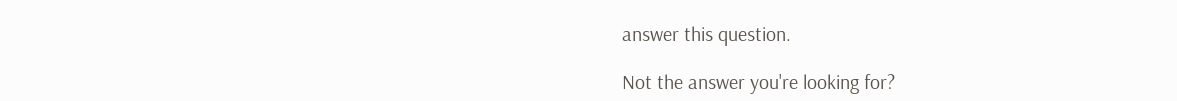answer this question.

Not the answer you're looking for?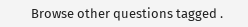Browse other questions tagged .